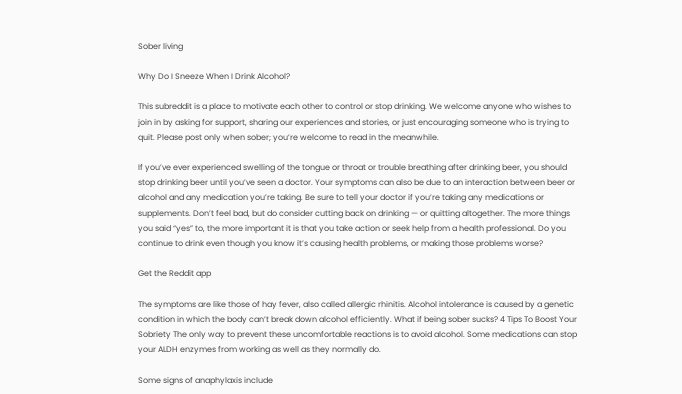Sober living

Why Do I Sneeze When I Drink Alcohol?

This subreddit is a place to motivate each other to control or stop drinking. We welcome anyone who wishes to join in by asking for support, sharing our experiences and stories, or just encouraging someone who is trying to quit. Please post only when sober; you’re welcome to read in the meanwhile.

If you’ve ever experienced swelling of the tongue or throat or trouble breathing after drinking beer, you should stop drinking beer until you’ve seen a doctor. Your symptoms can also be due to an interaction between beer or alcohol and any medication you’re taking. Be sure to tell your doctor if you’re taking any medications or supplements. Don’t feel bad, but do consider cutting back on drinking — or quitting altogether. The more things you said “yes” to, the more important it is that you take action or seek help from a health professional. Do you continue to drink even though you know it’s causing health problems, or making those problems worse?

Get the Reddit app

The symptoms are like those of hay fever, also called allergic rhinitis. Alcohol intolerance is caused by a genetic condition in which the body can’t break down alcohol efficiently. What if being sober sucks? 4 Tips To Boost Your Sobriety The only way to prevent these uncomfortable reactions is to avoid alcohol. Some medications can stop your ALDH enzymes from working as well as they normally do.

Some signs of anaphylaxis include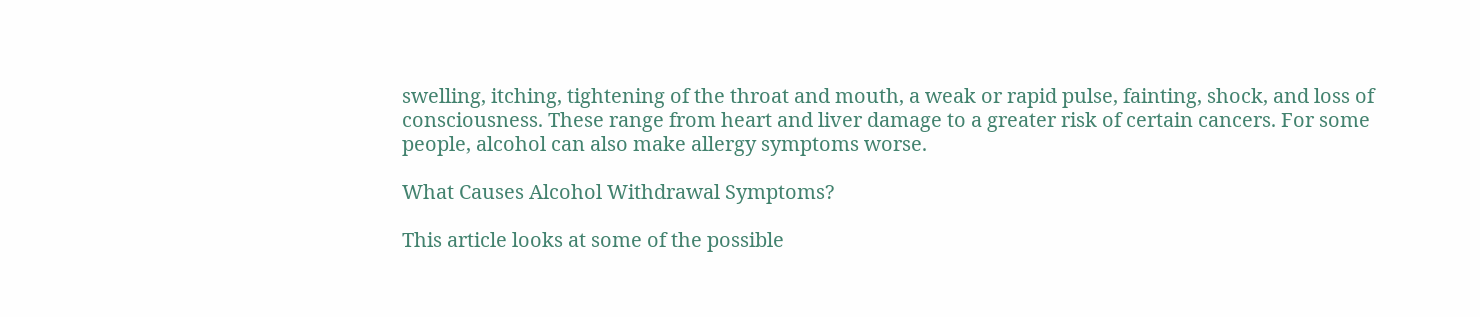swelling, itching, tightening of the throat and mouth, a weak or rapid pulse, fainting, shock, and loss of consciousness. These range from heart and liver damage to a greater risk of certain cancers. For some people, alcohol can also make allergy symptoms worse.

What Causes Alcohol Withdrawal Symptoms?

This article looks at some of the possible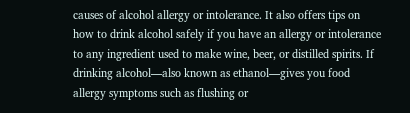causes of alcohol allergy or intolerance. It also offers tips on how to drink alcohol safely if you have an allergy or intolerance to any ingredient used to make wine, beer, or distilled spirits. If drinking alcohol—also known as ethanol—gives you food allergy symptoms such as flushing or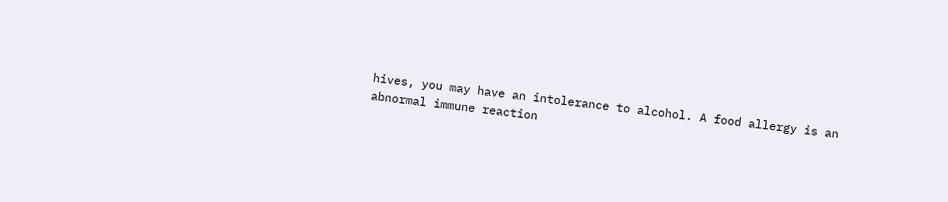hives, you may have an intolerance to alcohol. A food allergy is an abnormal immune reaction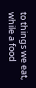to things we eat, while a food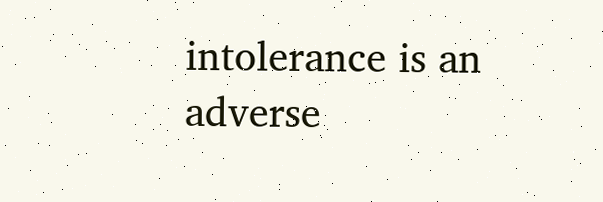intolerance is an adverse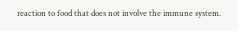reaction to food that does not involve the immune system.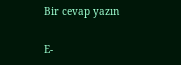Bir cevap yazın

E-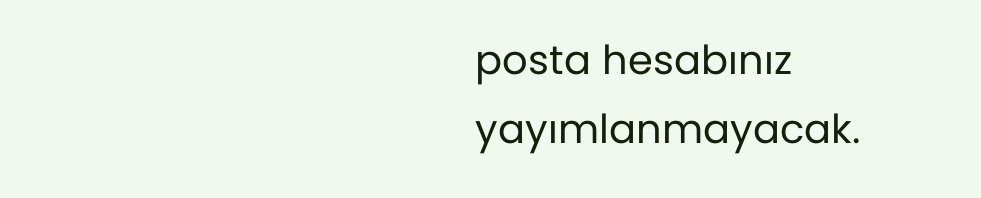posta hesabınız yayımlanmayacak.